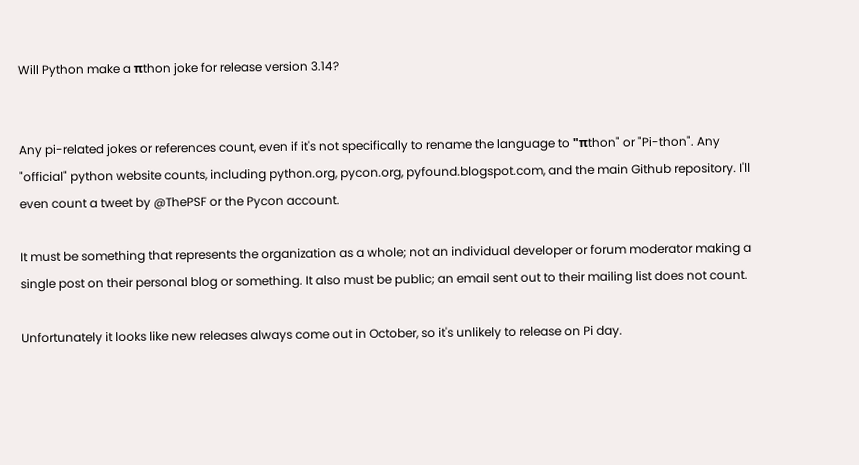Will Python make a πthon joke for release version 3.14?


Any pi-related jokes or references count, even if it's not specifically to rename the language to "πthon" or "Pi-thon". Any "official" python website counts, including python.org, pycon.org, pyfound.blogspot.com, and the main Github repository. I'll even count a tweet by @ThePSF or the Pycon account.

It must be something that represents the organization as a whole; not an individual developer or forum moderator making a single post on their personal blog or something. It also must be public; an email sent out to their mailing list does not count.

Unfortunately it looks like new releases always come out in October, so it's unlikely to release on Pi day.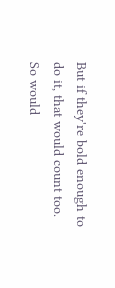But if they're bold enough to do it, that would count too. So would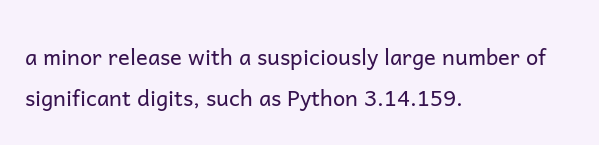a minor release with a suspiciously large number of significant digits, such as Python 3.14.159.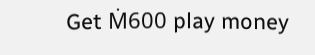Get Ṁ600 play money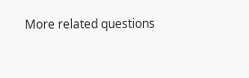More related questions